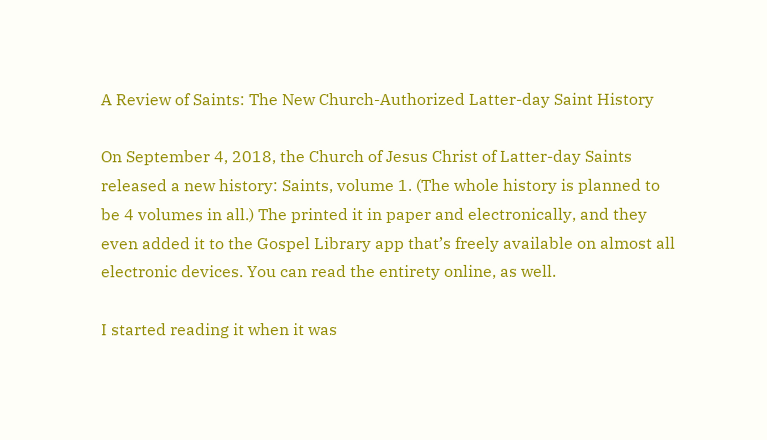A Review of Saints: The New Church-Authorized Latter-day Saint History

On September 4, 2018, the Church of Jesus Christ of Latter-day Saints released a new history: Saints, volume 1. (The whole history is planned to be 4 volumes in all.) The printed it in paper and electronically, and they even added it to the Gospel Library app that’s freely available on almost all electronic devices. You can read the entirety online, as well.

I started reading it when it was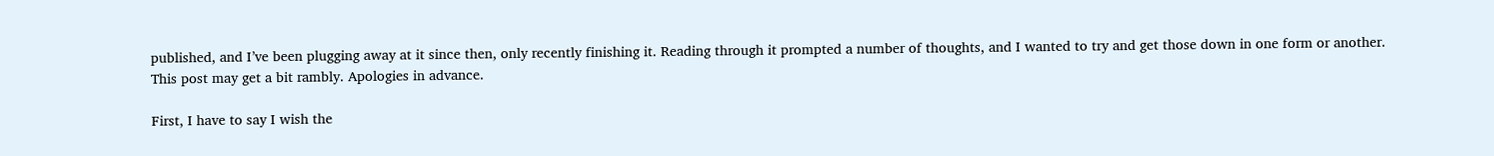published, and I’ve been plugging away at it since then, only recently finishing it. Reading through it prompted a number of thoughts, and I wanted to try and get those down in one form or another. This post may get a bit rambly. Apologies in advance.

First, I have to say I wish the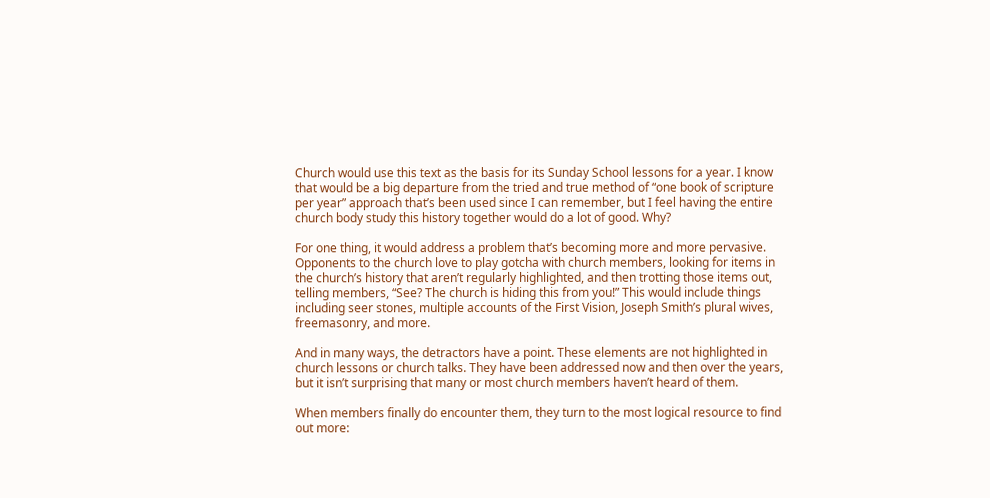Church would use this text as the basis for its Sunday School lessons for a year. I know that would be a big departure from the tried and true method of “one book of scripture per year” approach that’s been used since I can remember, but I feel having the entire church body study this history together would do a lot of good. Why?

For one thing, it would address a problem that’s becoming more and more pervasive. Opponents to the church love to play gotcha with church members, looking for items in the church’s history that aren’t regularly highlighted, and then trotting those items out, telling members, “See? The church is hiding this from you!” This would include things including seer stones, multiple accounts of the First Vision, Joseph Smith’s plural wives, freemasonry, and more.

And in many ways, the detractors have a point. These elements are not highlighted in church lessons or church talks. They have been addressed now and then over the years, but it isn’t surprising that many or most church members haven’t heard of them.

When members finally do encounter them, they turn to the most logical resource to find out more: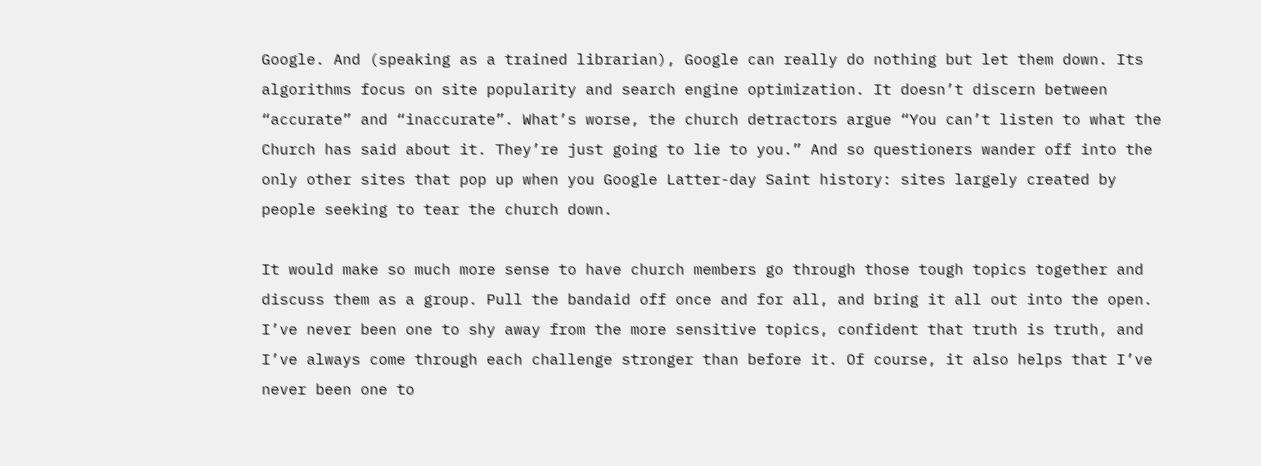Google. And (speaking as a trained librarian), Google can really do nothing but let them down. Its algorithms focus on site popularity and search engine optimization. It doesn’t discern between “accurate” and “inaccurate”. What’s worse, the church detractors argue “You can’t listen to what the Church has said about it. They’re just going to lie to you.” And so questioners wander off into the only other sites that pop up when you Google Latter-day Saint history: sites largely created by people seeking to tear the church down.

It would make so much more sense to have church members go through those tough topics together and discuss them as a group. Pull the bandaid off once and for all, and bring it all out into the open. I’ve never been one to shy away from the more sensitive topics, confident that truth is truth, and I’ve always come through each challenge stronger than before it. Of course, it also helps that I’ve never been one to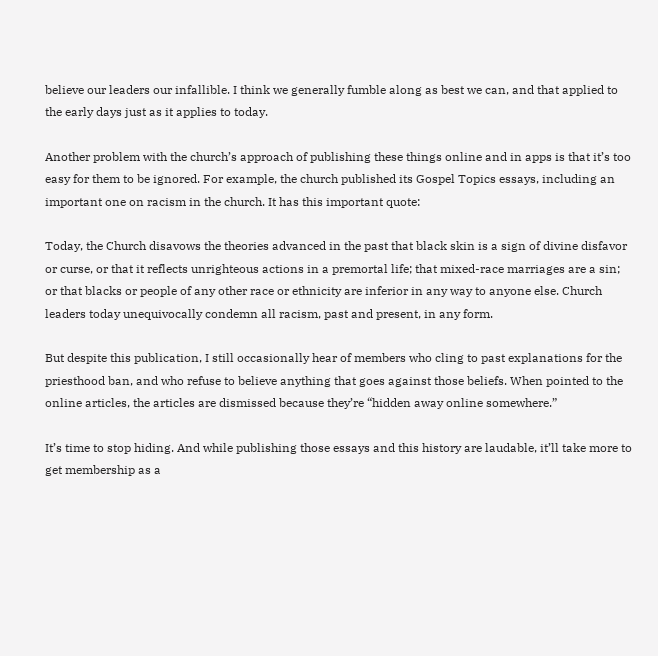believe our leaders our infallible. I think we generally fumble along as best we can, and that applied to the early days just as it applies to today.

Another problem with the church’s approach of publishing these things online and in apps is that it’s too easy for them to be ignored. For example, the church published its Gospel Topics essays, including an important one on racism in the church. It has this important quote:

Today, the Church disavows the theories advanced in the past that black skin is a sign of divine disfavor or curse, or that it reflects unrighteous actions in a premortal life; that mixed-race marriages are a sin; or that blacks or people of any other race or ethnicity are inferior in any way to anyone else. Church leaders today unequivocally condemn all racism, past and present, in any form.

But despite this publication, I still occasionally hear of members who cling to past explanations for the priesthood ban, and who refuse to believe anything that goes against those beliefs. When pointed to the online articles, the articles are dismissed because they’re “hidden away online somewhere.”

It’s time to stop hiding. And while publishing those essays and this history are laudable, it’ll take more to get membership as a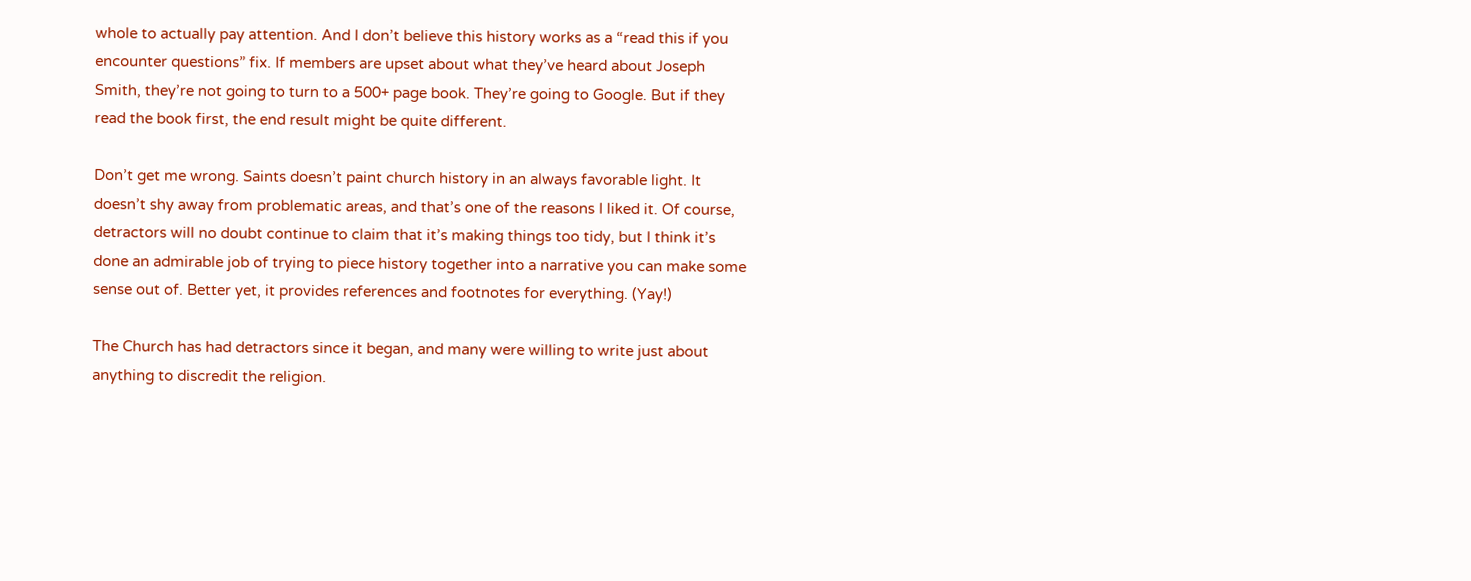whole to actually pay attention. And I don’t believe this history works as a “read this if you encounter questions” fix. If members are upset about what they’ve heard about Joseph Smith, they’re not going to turn to a 500+ page book. They’re going to Google. But if they read the book first, the end result might be quite different.

Don’t get me wrong. Saints doesn’t paint church history in an always favorable light. It doesn’t shy away from problematic areas, and that’s one of the reasons I liked it. Of course, detractors will no doubt continue to claim that it’s making things too tidy, but I think it’s done an admirable job of trying to piece history together into a narrative you can make some sense out of. Better yet, it provides references and footnotes for everything. (Yay!)

The Church has had detractors since it began, and many were willing to write just about anything to discredit the religion.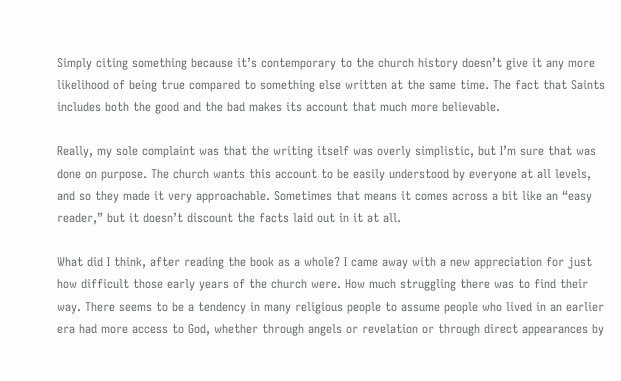Simply citing something because it’s contemporary to the church history doesn’t give it any more likelihood of being true compared to something else written at the same time. The fact that Saints includes both the good and the bad makes its account that much more believable.

Really, my sole complaint was that the writing itself was overly simplistic, but I’m sure that was done on purpose. The church wants this account to be easily understood by everyone at all levels, and so they made it very approachable. Sometimes that means it comes across a bit like an “easy reader,” but it doesn’t discount the facts laid out in it at all.

What did I think, after reading the book as a whole? I came away with a new appreciation for just how difficult those early years of the church were. How much struggling there was to find their way. There seems to be a tendency in many religious people to assume people who lived in an earlier era had more access to God, whether through angels or revelation or through direct appearances by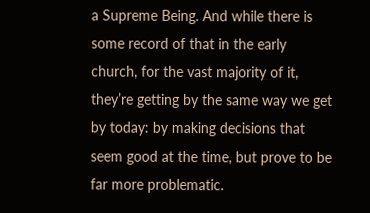a Supreme Being. And while there is some record of that in the early church, for the vast majority of it, they’re getting by the same way we get by today: by making decisions that seem good at the time, but prove to be far more problematic.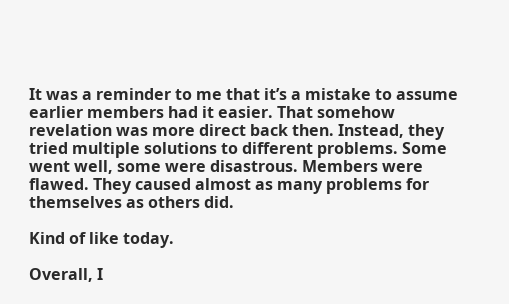It was a reminder to me that it’s a mistake to assume earlier members had it easier. That somehow revelation was more direct back then. Instead, they tried multiple solutions to different problems. Some went well, some were disastrous. Members were flawed. They caused almost as many problems for themselves as others did.

Kind of like today.

Overall, I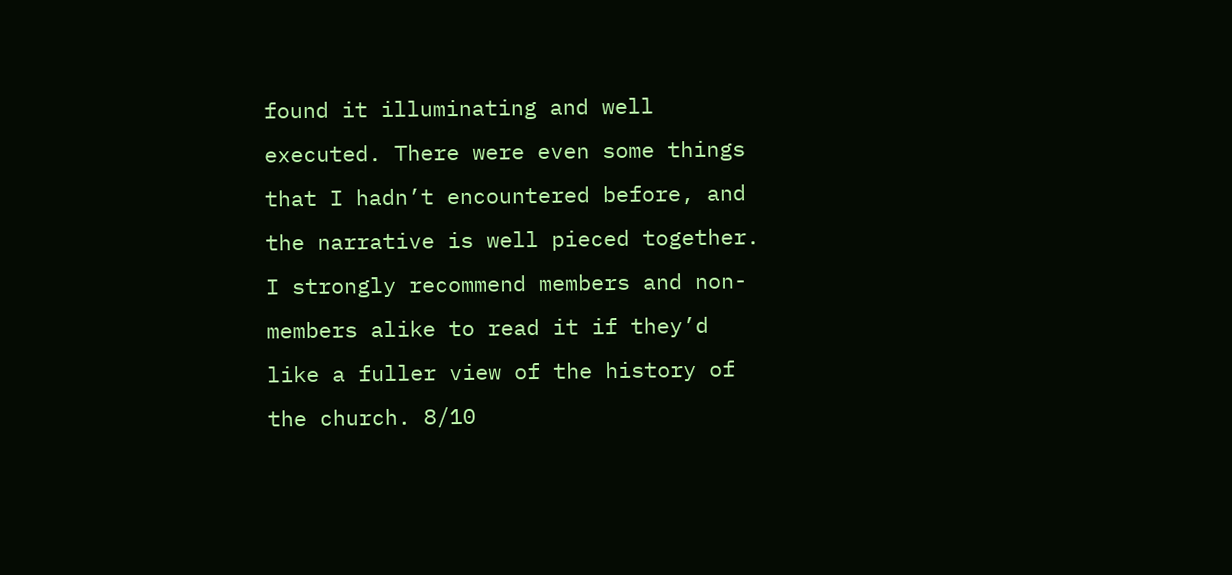found it illuminating and well executed. There were even some things that I hadn’t encountered before, and the narrative is well pieced together. I strongly recommend members and non-members alike to read it if they’d like a fuller view of the history of the church. 8/10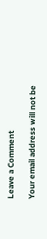Leave a Comment

Your email address will not be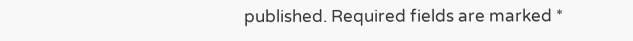published. Required fields are marked *